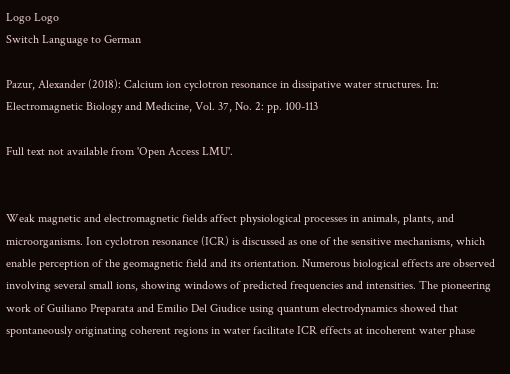Logo Logo
Switch Language to German

Pazur, Alexander (2018): Calcium ion cyclotron resonance in dissipative water structures. In: Electromagnetic Biology and Medicine, Vol. 37, No. 2: pp. 100-113

Full text not available from 'Open Access LMU'.


Weak magnetic and electromagnetic fields affect physiological processes in animals, plants, and microorganisms. Ion cyclotron resonance (ICR) is discussed as one of the sensitive mechanisms, which enable perception of the geomagnetic field and its orientation. Numerous biological effects are observed involving several small ions, showing windows of predicted frequencies and intensities. The pioneering work of Guiliano Preparata and Emilio Del Giudice using quantum electrodynamics showed that spontaneously originating coherent regions in water facilitate ICR effects at incoherent water phase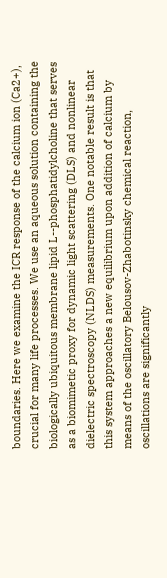boundaries. Here we examine the ICR response of the calcium ion (Ca2+), crucial for many life processes. We use an aqueous solution containing the biologically ubiquitous membrane lipid L--phosphatidylcholine that serves as a biomimetic proxy for dynamic light scattering (DLS) and nonlinear dielectric spectroscopy (NLDS) measurements. One notable result is that this system approaches a new equilibrium upon addition of calcium by means of the oscillatory Belousov-Zhabotinsky chemical reaction, oscillations are significantly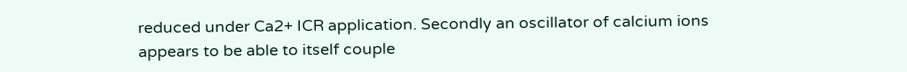reduced under Ca2+ ICR application. Secondly an oscillator of calcium ions appears to be able to itself couple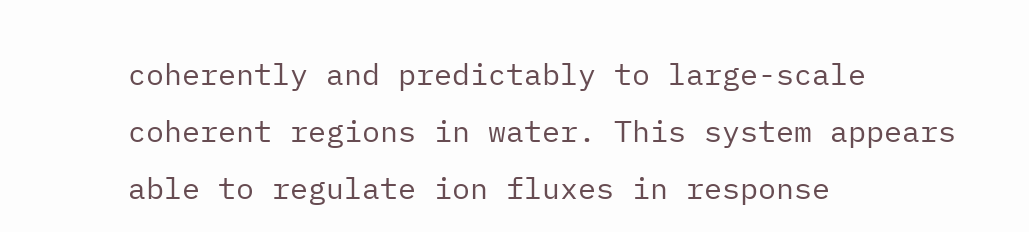coherently and predictably to large-scale coherent regions in water. This system appears able to regulate ion fluxes in response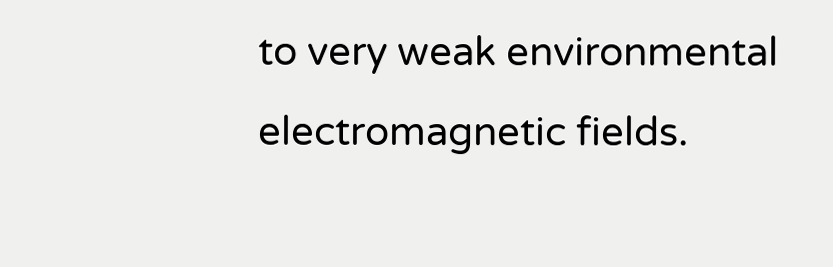to very weak environmental electromagnetic fields.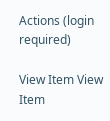Actions (login required)

View Item View Item